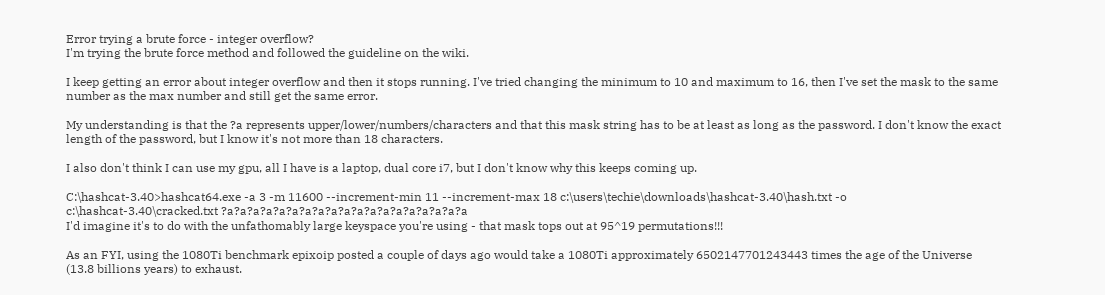Error trying a brute force - integer overflow?
I'm trying the brute force method and followed the guideline on the wiki.

I keep getting an error about integer overflow and then it stops running. I've tried changing the minimum to 10 and maximum to 16, then I've set the mask to the same number as the max number and still get the same error.

My understanding is that the ?a represents upper/lower/numbers/characters and that this mask string has to be at least as long as the password. I don't know the exact length of the password, but I know it's not more than 18 characters.

I also don't think I can use my gpu, all I have is a laptop, dual core i7, but I don't know why this keeps coming up.

C:\hashcat-3.40>hashcat64.exe -a 3 -m 11600 --increment-min 11 --increment-max 18 c:\users\techie\downloads\hashcat-3.40\hash.txt -o c:\hashcat-3.40\cracked.txt ?a?a?a?a?a?a?a?a?a?a?a?a?a?a?a?a?a?a?a
I'd imagine it's to do with the unfathomably large keyspace you're using - that mask tops out at 95^19 permutations!!!

As an FYI, using the 1080Ti benchmark epixoip posted a couple of days ago would take a 1080Ti approximately 6502147701243443 times the age of the Universe (13.8 billions years) to exhaust.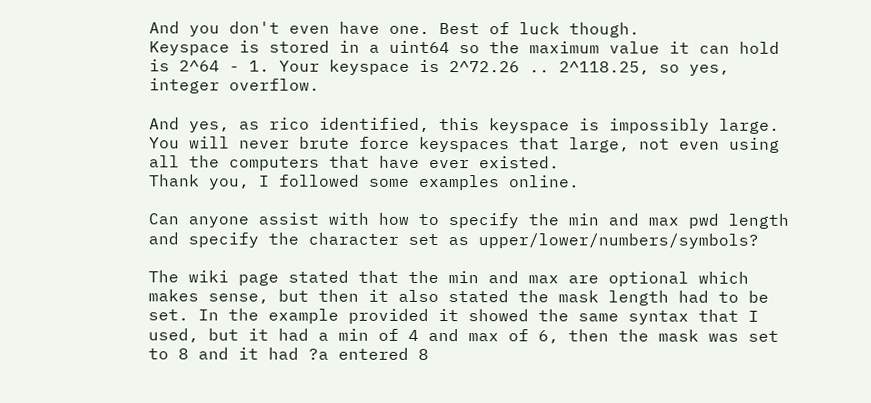And you don't even have one. Best of luck though.
Keyspace is stored in a uint64 so the maximum value it can hold is 2^64 - 1. Your keyspace is 2^72.26 .. 2^118.25, so yes, integer overflow.

And yes, as rico identified, this keyspace is impossibly large. You will never brute force keyspaces that large, not even using all the computers that have ever existed.
Thank you, I followed some examples online.

Can anyone assist with how to specify the min and max pwd length and specify the character set as upper/lower/numbers/symbols?

The wiki page stated that the min and max are optional which makes sense, but then it also stated the mask length had to be set. In the example provided it showed the same syntax that I used, but it had a min of 4 and max of 6, then the mask was set to 8 and it had ?a entered 8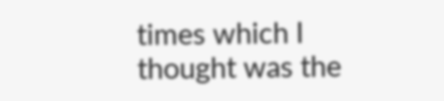times which I thought was the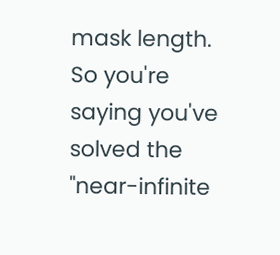mask length.
So you're saying you've solved the "near-infinite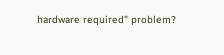hardware required" problem?